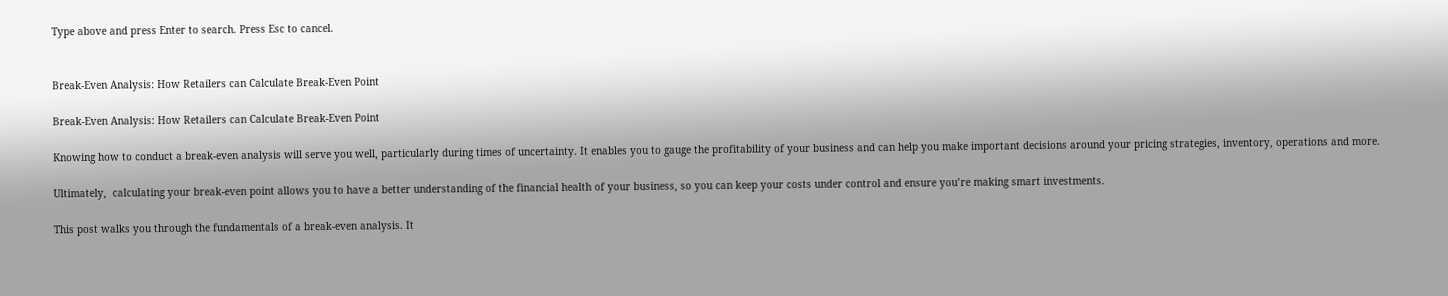Type above and press Enter to search. Press Esc to cancel.


Break-Even Analysis: How Retailers can Calculate Break-Even Point

Break-Even Analysis: How Retailers can Calculate Break-Even Point

Knowing how to conduct a break-even analysis will serve you well, particularly during times of uncertainty. It enables you to gauge the profitability of your business and can help you make important decisions around your pricing strategies, inventory, operations and more.

Ultimately,  calculating your break-even point allows you to have a better understanding of the financial health of your business, so you can keep your costs under control and ensure you’re making smart investments.

This post walks you through the fundamentals of a break-even analysis. It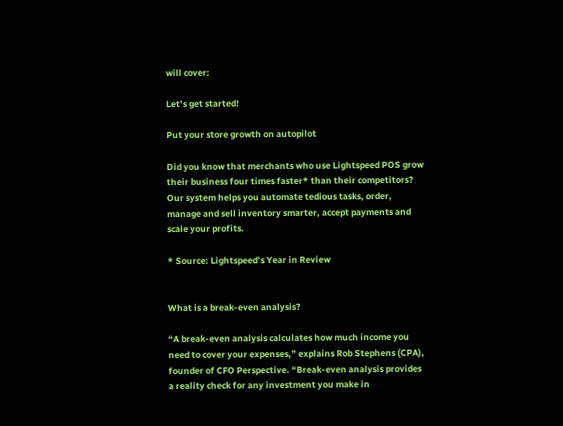will cover:

Let’s get started!

Put your store growth on autopilot

Did you know that merchants who use Lightspeed POS grow their business four times faster* than their competitors? Our system helps you automate tedious tasks, order, manage and sell inventory smarter, accept payments and scale your profits.

* Source: Lightspeed’s Year in Review


What is a break-even analysis?

“A break-even analysis calculates how much income you need to cover your expenses,” explains Rob Stephens (CPA), founder of CFO Perspective. “Break-even analysis provides a reality check for any investment you make in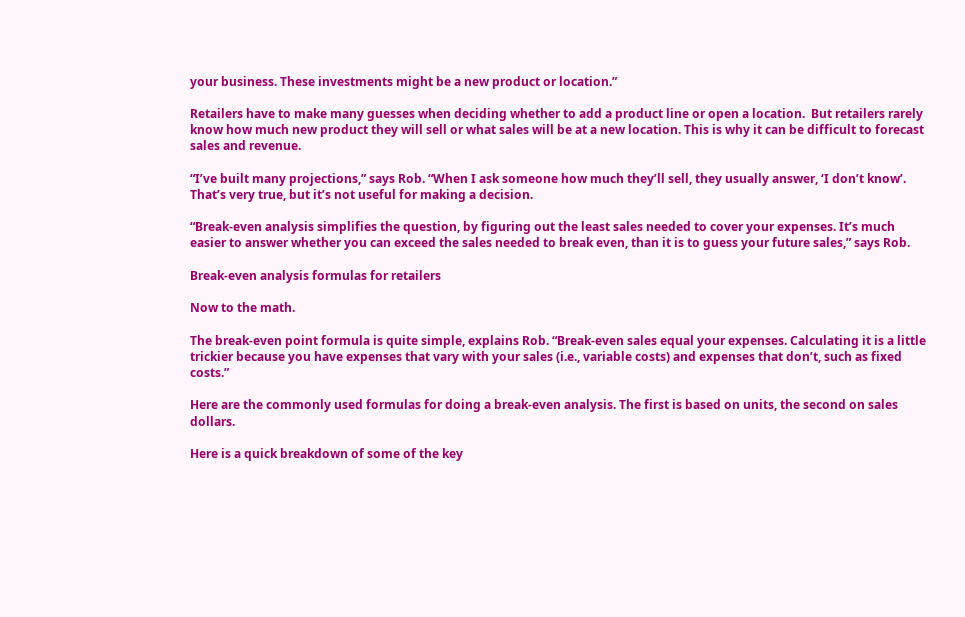your business. These investments might be a new product or location.”

Retailers have to make many guesses when deciding whether to add a product line or open a location.  But retailers rarely know how much new product they will sell or what sales will be at a new location. This is why it can be difficult to forecast sales and revenue.

“I’ve built many projections,” says Rob. “When I ask someone how much they’ll sell, they usually answer, ‘I don’t know’. That’s very true, but it’s not useful for making a decision.

“Break-even analysis simplifies the question, by figuring out the least sales needed to cover your expenses. It’s much easier to answer whether you can exceed the sales needed to break even, than it is to guess your future sales,” says Rob.

Break-even analysis formulas for retailers

Now to the math.

The break-even point formula is quite simple, explains Rob. “Break-even sales equal your expenses. Calculating it is a little trickier because you have expenses that vary with your sales (i.e., variable costs) and expenses that don’t, such as fixed costs.”

Here are the commonly used formulas for doing a break-even analysis. The first is based on units, the second on sales dollars.

Here is a quick breakdown of some of the key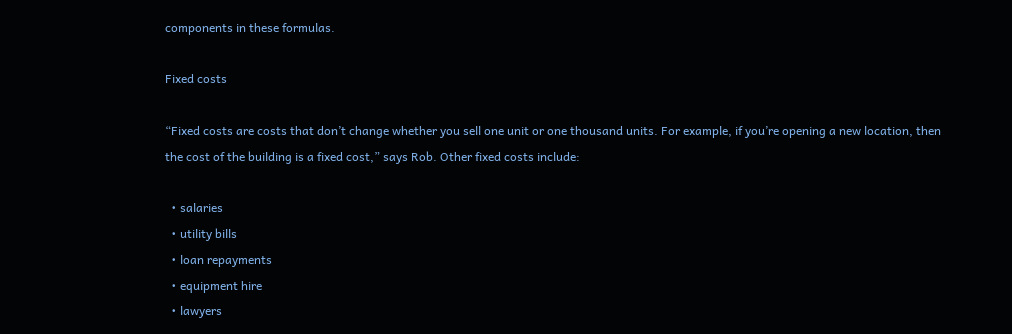components in these formulas.

Fixed costs

“Fixed costs are costs that don’t change whether you sell one unit or one thousand units. For example, if you’re opening a new location, then the cost of the building is a fixed cost,” says Rob. Other fixed costs include:

  • salaries
  • utility bills
  • loan repayments
  • equipment hire
  • lawyers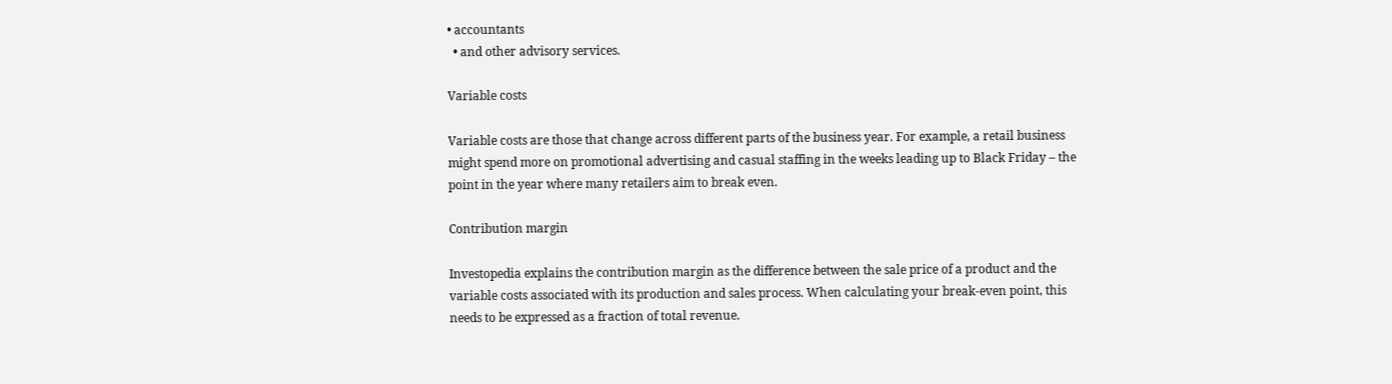• accountants
  • and other advisory services.

Variable costs

Variable costs are those that change across different parts of the business year. For example, a retail business might spend more on promotional advertising and casual staffing in the weeks leading up to Black Friday – the point in the year where many retailers aim to break even.

Contribution margin

Investopedia explains the contribution margin as the difference between the sale price of a product and the variable costs associated with its production and sales process. When calculating your break-even point, this needs to be expressed as a fraction of total revenue.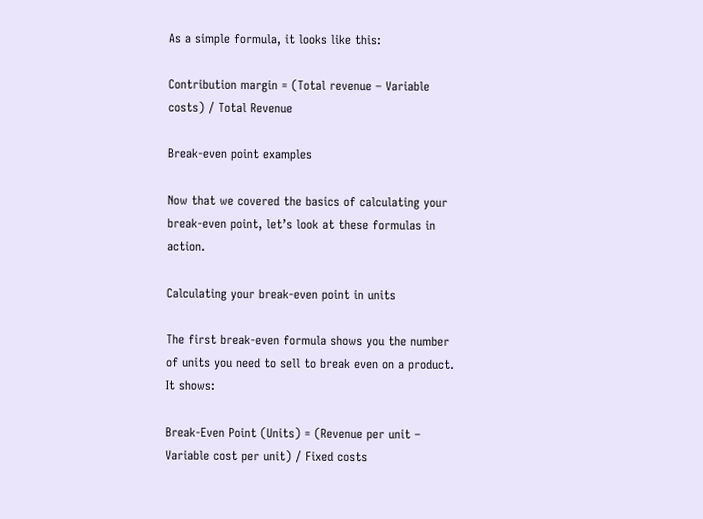As a simple formula, it looks like this:

Contribution margin = (Total revenue – Variable costs) / Total Revenue

Break-even point examples

Now that we covered the basics of calculating your break-even point, let’s look at these formulas in action.

Calculating your break-even point in units

The first break-even formula shows you the number of units you need to sell to break even on a product. It shows:

Break-Even Point (Units) = (Revenue per unit – Variable cost per unit) / Fixed costs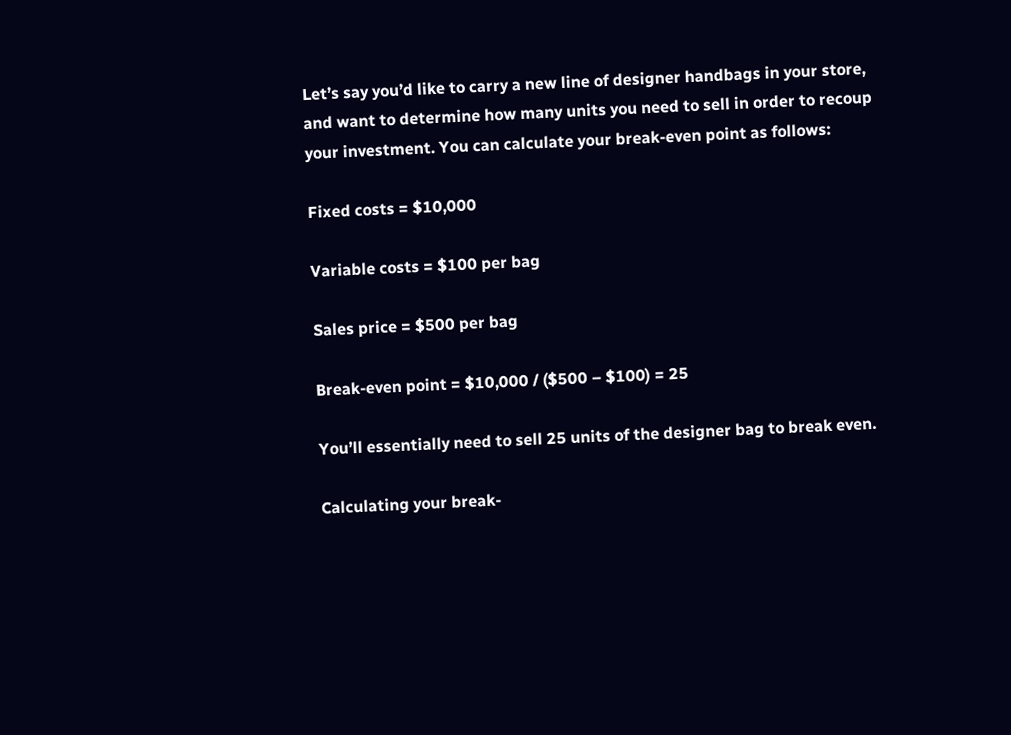Let’s say you’d like to carry a new line of designer handbags in your store, and want to determine how many units you need to sell in order to recoup your investment. You can calculate your break-even point as follows:

Fixed costs = $10,000

Variable costs = $100 per bag

Sales price = $500 per bag

Break-even point = $10,000 / ($500 – $100) = 25

You’ll essentially need to sell 25 units of the designer bag to break even.

Calculating your break-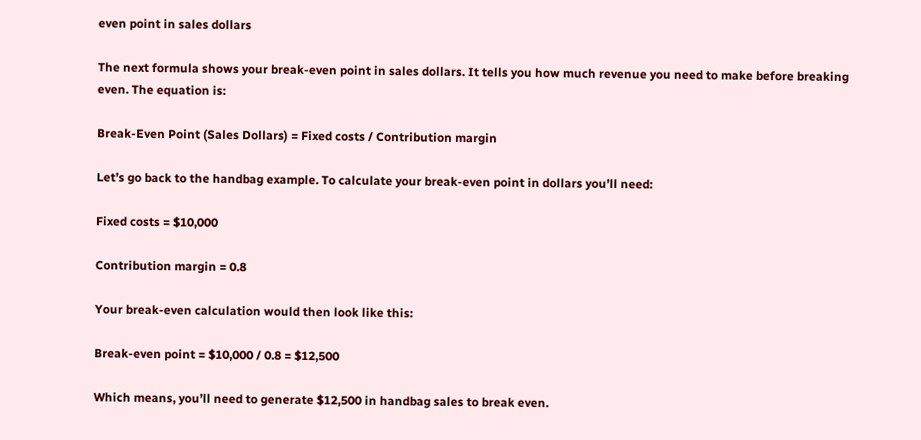even point in sales dollars

The next formula shows your break-even point in sales dollars. It tells you how much revenue you need to make before breaking even. The equation is:

Break-Even Point (Sales Dollars) = Fixed costs / Contribution margin

Let’s go back to the handbag example. To calculate your break-even point in dollars you’ll need:

Fixed costs = $10,000

Contribution margin = 0.8

Your break-even calculation would then look like this:

Break-even point = $10,000 / 0.8 = $12,500

Which means, you’ll need to generate $12,500 in handbag sales to break even.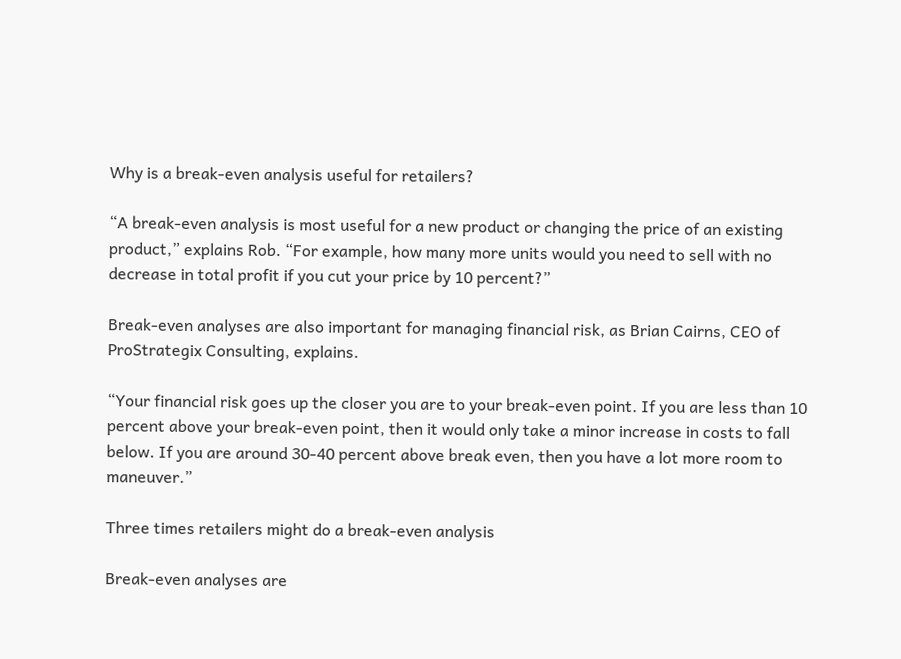Why is a break-even analysis useful for retailers?

“A break-even analysis is most useful for a new product or changing the price of an existing product,” explains Rob. “For example, how many more units would you need to sell with no decrease in total profit if you cut your price by 10 percent?”

Break-even analyses are also important for managing financial risk, as Brian Cairns, CEO of ProStrategix Consulting, explains.

“Your financial risk goes up the closer you are to your break-even point. If you are less than 10 percent above your break-even point, then it would only take a minor increase in costs to fall below. If you are around 30-40 percent above break even, then you have a lot more room to maneuver.”

Three times retailers might do a break-even analysis

Break-even analyses are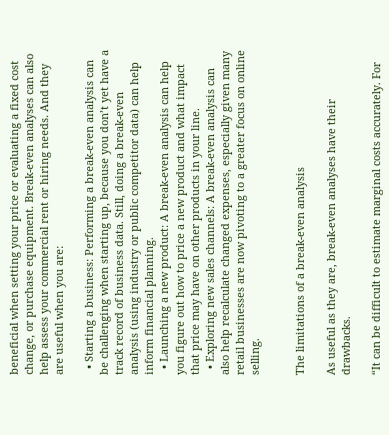beneficial when setting your price or evaluating a fixed cost change, or purchase equipment. Break-even analyses can also help assess your commercial rent or hiring needs. And they are useful when you are:

  • Starting a business: Performing a break-even analysis can be challenging when starting up, because you don’t yet have a track record of business data. Still, doing a break-even analysis (using industry or public competitor data) can help inform financial planning.
  • Launching a new product: A break-even analysis can help you figure out how to price a new product and what impact that price may have on other products in your line.
  • Exploring new sales channels: A break-even analysis can also help recalculate changed expenses, especially given many retail businesses are now pivoting to a greater focus on online selling.


The limitations of a break-even analysis

As useful as they are, break-even analyses have their drawbacks.

“It can be difficult to estimate marginal costs accurately. For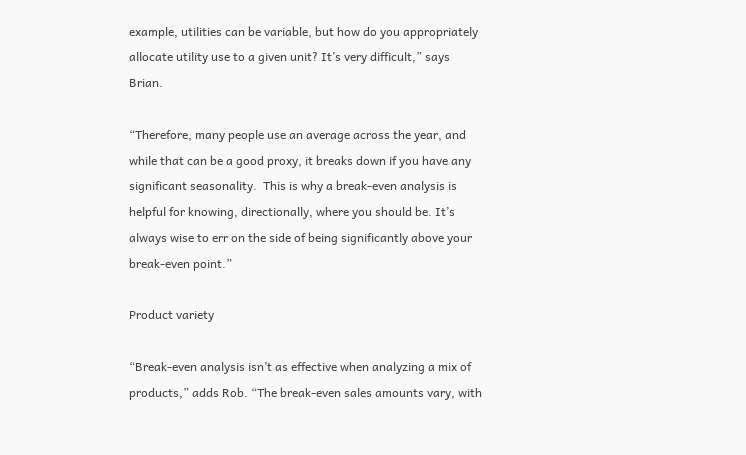example, utilities can be variable, but how do you appropriately allocate utility use to a given unit? It’s very difficult,” says Brian.

“Therefore, many people use an average across the year, and while that can be a good proxy, it breaks down if you have any significant seasonality.  This is why a break-even analysis is helpful for knowing, directionally, where you should be. It’s always wise to err on the side of being significantly above your break-even point.”

Product variety

“Break-even analysis isn’t as effective when analyzing a mix of products,” adds Rob. “The break-even sales amounts vary, with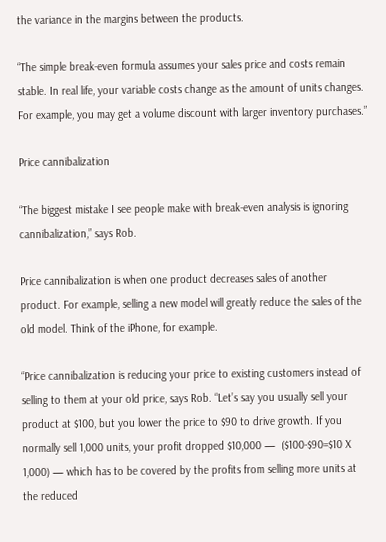the variance in the margins between the products.

“The simple break-even formula assumes your sales price and costs remain stable. In real life, your variable costs change as the amount of units changes. For example, you may get a volume discount with larger inventory purchases.”

Price cannibalization

“The biggest mistake I see people make with break-even analysis is ignoring cannibalization,” says Rob.

Price cannibalization is when one product decreases sales of another product. For example, selling a new model will greatly reduce the sales of the old model. Think of the iPhone, for example.

“Price cannibalization is reducing your price to existing customers instead of selling to them at your old price, says Rob. “Let’s say you usually sell your product at $100, but you lower the price to $90 to drive growth. If you normally sell 1,000 units, your profit dropped $10,000 —  ($100-$90=$10 X 1,000) — which has to be covered by the profits from selling more units at the reduced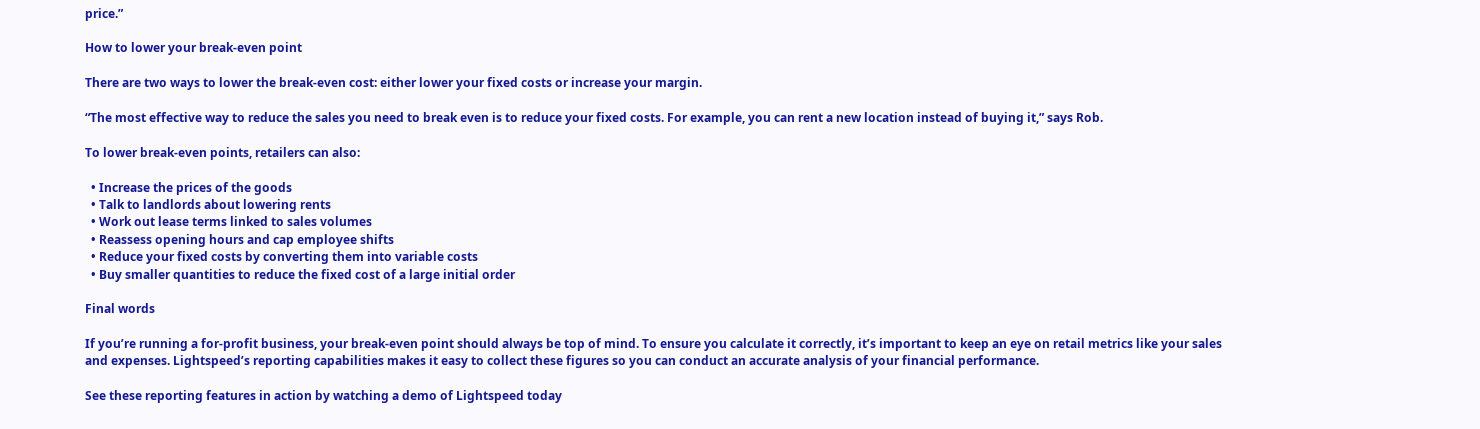price.”

How to lower your break-even point

There are two ways to lower the break-even cost: either lower your fixed costs or increase your margin.

“The most effective way to reduce the sales you need to break even is to reduce your fixed costs. For example, you can rent a new location instead of buying it,” says Rob.

To lower break-even points, retailers can also:

  • Increase the prices of the goods
  • Talk to landlords about lowering rents
  • Work out lease terms linked to sales volumes
  • Reassess opening hours and cap employee shifts
  • Reduce your fixed costs by converting them into variable costs
  • Buy smaller quantities to reduce the fixed cost of a large initial order

Final words

If you’re running a for-profit business, your break-even point should always be top of mind. To ensure you calculate it correctly, it’s important to keep an eye on retail metrics like your sales and expenses. Lightspeed’s reporting capabilities makes it easy to collect these figures so you can conduct an accurate analysis of your financial performance.

See these reporting features in action by watching a demo of Lightspeed today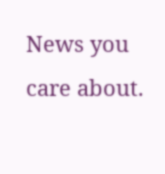News you care about.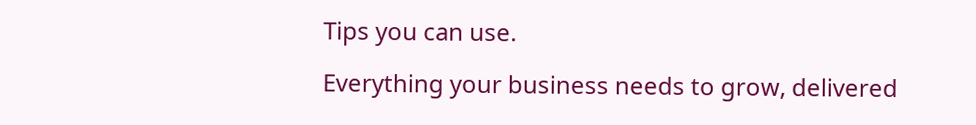Tips you can use.

Everything your business needs to grow, delivered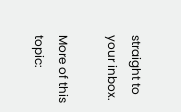straight to your inbox.

More of this topic: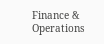Finance & Operations